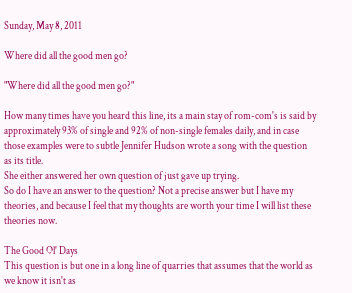Sunday, May 8, 2011

Where did all the good men go?

"Where did all the good men go?"

How many times have you heard this line, its a main stay of rom-com's is said by approximately 93% of single and 92% of non-single females daily, and in case those examples were to subtle Jennifer Hudson wrote a song with the question as its title.
She either answered her own question of just gave up trying.
So do I have an answer to the question? Not a precise answer but I have my theories, and because I feel that my thoughts are worth your time I will list these theories now.

The Good Ol' Days
This question is but one in a long line of quarries that assumes that the world as we know it isn't as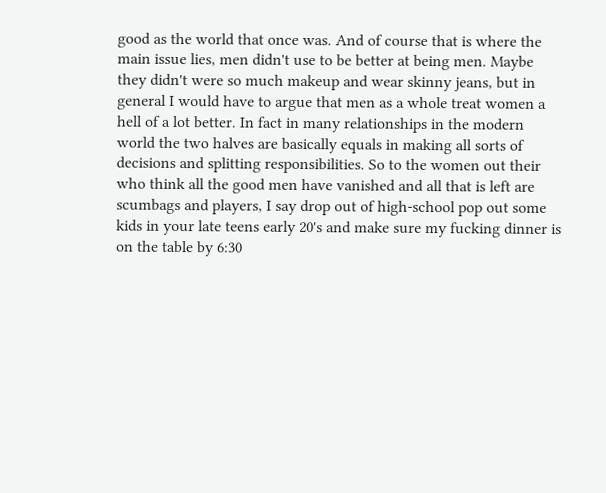good as the world that once was. And of course that is where the main issue lies, men didn't use to be better at being men. Maybe they didn't were so much makeup and wear skinny jeans, but in general I would have to argue that men as a whole treat women a hell of a lot better. In fact in many relationships in the modern world the two halves are basically equals in making all sorts of decisions and splitting responsibilities. So to the women out their who think all the good men have vanished and all that is left are scumbags and players, I say drop out of high-school pop out some kids in your late teens early 20's and make sure my fucking dinner is on the table by 6:30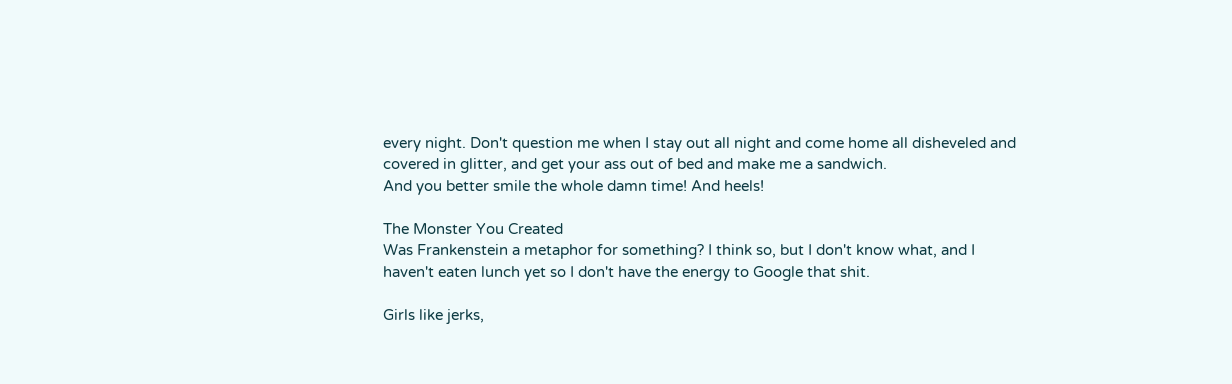every night. Don't question me when I stay out all night and come home all disheveled and covered in glitter, and get your ass out of bed and make me a sandwich.
And you better smile the whole damn time! And heels!

The Monster You Created
Was Frankenstein a metaphor for something? I think so, but I don't know what, and I haven't eaten lunch yet so I don't have the energy to Google that shit.

Girls like jerks,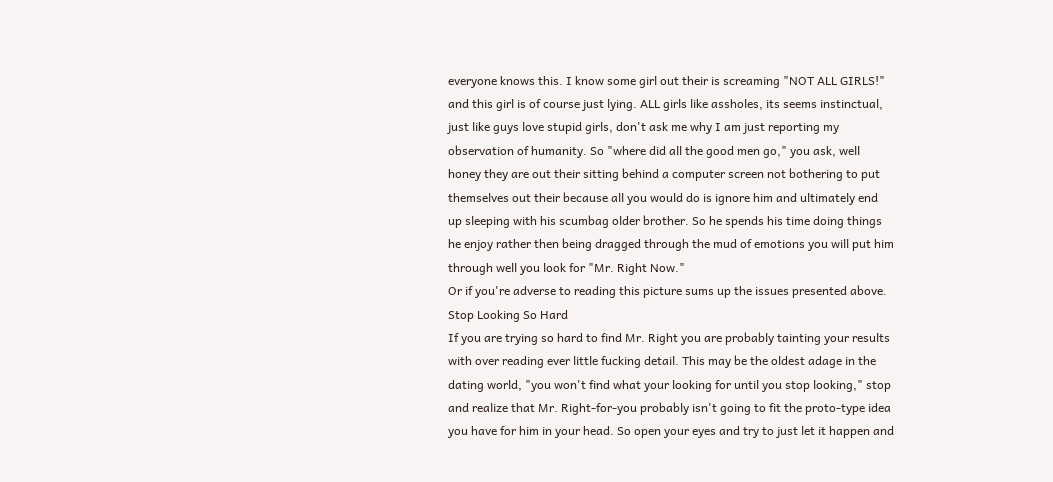everyone knows this. I know some girl out their is screaming "NOT ALL GIRLS!" and this girl is of course just lying. ALL girls like assholes, its seems instinctual, just like guys love stupid girls, don't ask me why I am just reporting my observation of humanity. So "where did all the good men go," you ask, well honey they are out their sitting behind a computer screen not bothering to put themselves out their because all you would do is ignore him and ultimately end up sleeping with his scumbag older brother. So he spends his time doing things he enjoy rather then being dragged through the mud of emotions you will put him through well you look for "Mr. Right Now."
Or if you're adverse to reading this picture sums up the issues presented above.
Stop Looking So Hard
If you are trying so hard to find Mr. Right you are probably tainting your results with over reading ever little fucking detail. This may be the oldest adage in the dating world, "you won't find what your looking for until you stop looking," stop and realize that Mr. Right-for-you probably isn't going to fit the proto-type idea you have for him in your head. So open your eyes and try to just let it happen and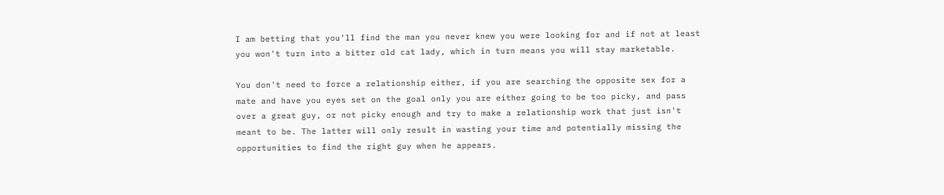I am betting that you'll find the man you never knew you were looking for and if not at least you won't turn into a bitter old cat lady, which in turn means you will stay marketable.

You don't need to force a relationship either, if you are searching the opposite sex for a mate and have you eyes set on the goal only you are either going to be too picky, and pass over a great guy, or not picky enough and try to make a relationship work that just isn't meant to be. The latter will only result in wasting your time and potentially missing the opportunities to find the right guy when he appears.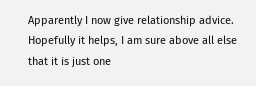Apparently I now give relationship advice. Hopefully it helps, I am sure above all else that it is just one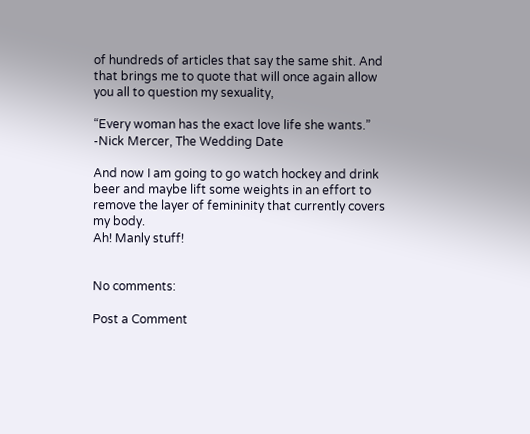of hundreds of articles that say the same shit. And that brings me to quote that will once again allow you all to question my sexuality,

“Every woman has the exact love life she wants.”  -Nick Mercer, The Wedding Date

And now I am going to go watch hockey and drink beer and maybe lift some weights in an effort to remove the layer of femininity that currently covers my body.
Ah! Manly stuff!


No comments:

Post a Comment